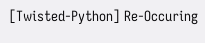[Twisted-Python] Re-Occuring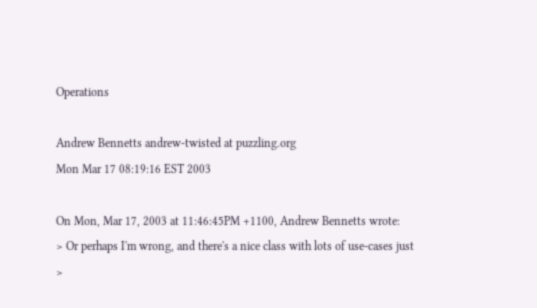Operations

Andrew Bennetts andrew-twisted at puzzling.org
Mon Mar 17 08:19:16 EST 2003

On Mon, Mar 17, 2003 at 11:46:45PM +1100, Andrew Bennetts wrote:
> Or perhaps I'm wrong, and there's a nice class with lots of use-cases just
>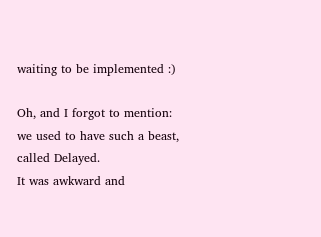waiting to be implemented :)

Oh, and I forgot to mention: we used to have such a beast, called Delayed.
It was awkward and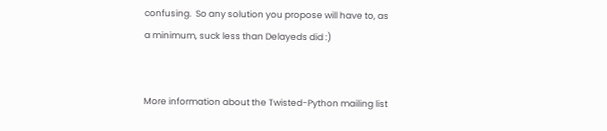confusing.  So any solution you propose will have to, as
a minimum, suck less than Delayeds did :)


More information about the Twisted-Python mailing list